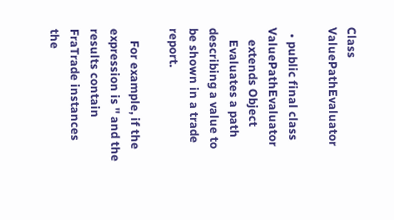Class ValuePathEvaluator

  • public final class ValuePathEvaluator
    extends Object
    Evaluates a path describing a value to be shown in a trade report.

    For example, if the expression is '' and the results contain FraTrade instances the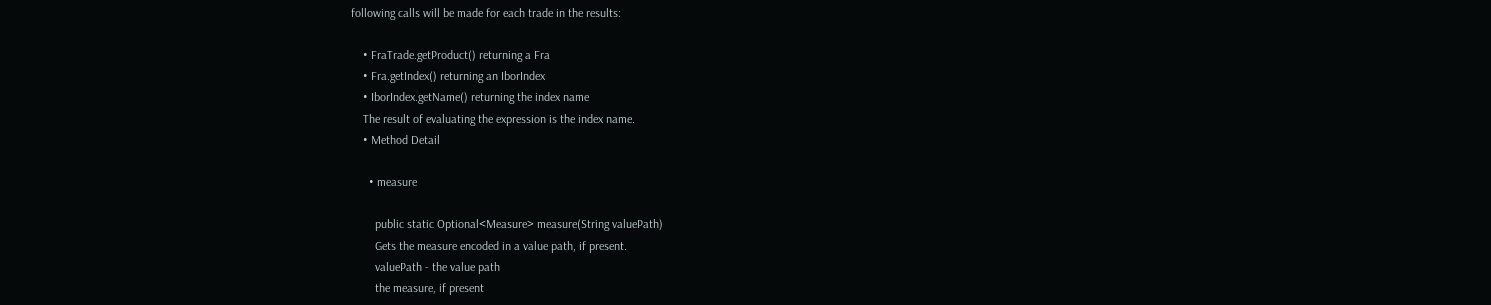following calls will be made for each trade in the results:

    • FraTrade.getProduct() returning a Fra
    • Fra.getIndex() returning an IborIndex
    • IborIndex.getName() returning the index name
    The result of evaluating the expression is the index name.
    • Method Detail

      • measure

        public static Optional<Measure> measure(String valuePath)
        Gets the measure encoded in a value path, if present.
        valuePath - the value path
        the measure, if present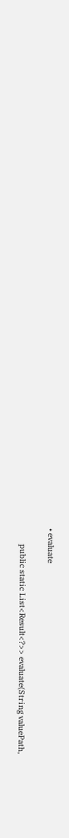• evaluate

        public static List<Result<?>> evaluate(String valuePath,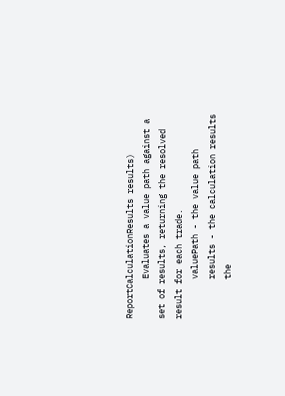ReportCalculationResults results)
        Evaluates a value path against a set of results, returning the resolved result for each trade.
        valuePath - the value path
        results - the calculation results
        the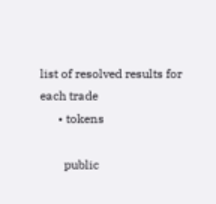list of resolved results for each trade
      • tokens

        public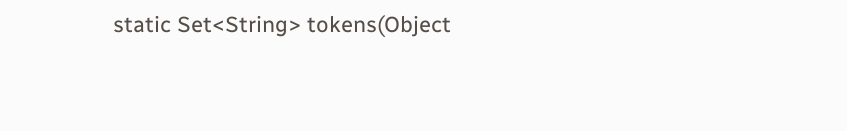static Set<String> tokens(Object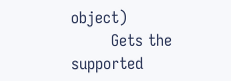object)
        Gets the supported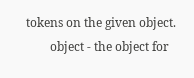tokens on the given object.
        object - the object for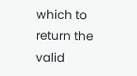which to return the valid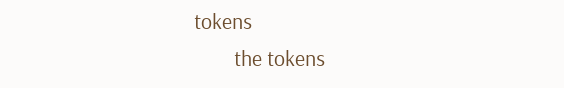tokens
        the tokens